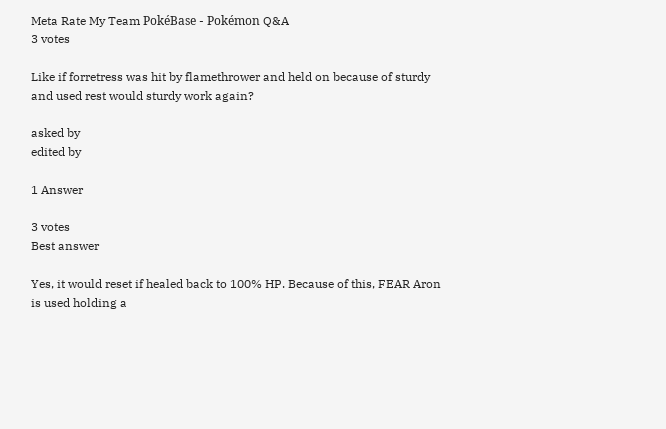Meta Rate My Team PokéBase - Pokémon Q&A
3 votes

Like if forretress was hit by flamethrower and held on because of sturdy and used rest would sturdy work again?

asked by
edited by

1 Answer

3 votes
Best answer

Yes, it would reset if healed back to 100% HP. Because of this, FEAR Aron is used holding a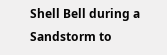Shell Bell during a Sandstorm to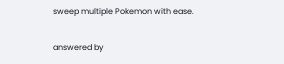sweep multiple Pokemon with ease.

answered by